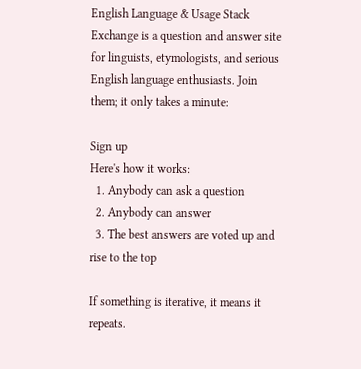English Language & Usage Stack Exchange is a question and answer site for linguists, etymologists, and serious English language enthusiasts. Join them; it only takes a minute:

Sign up
Here's how it works:
  1. Anybody can ask a question
  2. Anybody can answer
  3. The best answers are voted up and rise to the top

If something is iterative, it means it repeats.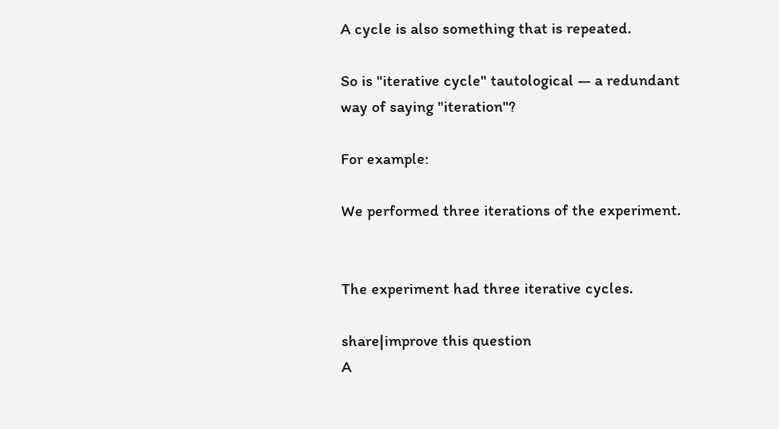A cycle is also something that is repeated.

So is "iterative cycle" tautological — a redundant way of saying "iteration"?

For example:

We performed three iterations of the experiment.


The experiment had three iterative cycles.

share|improve this question
A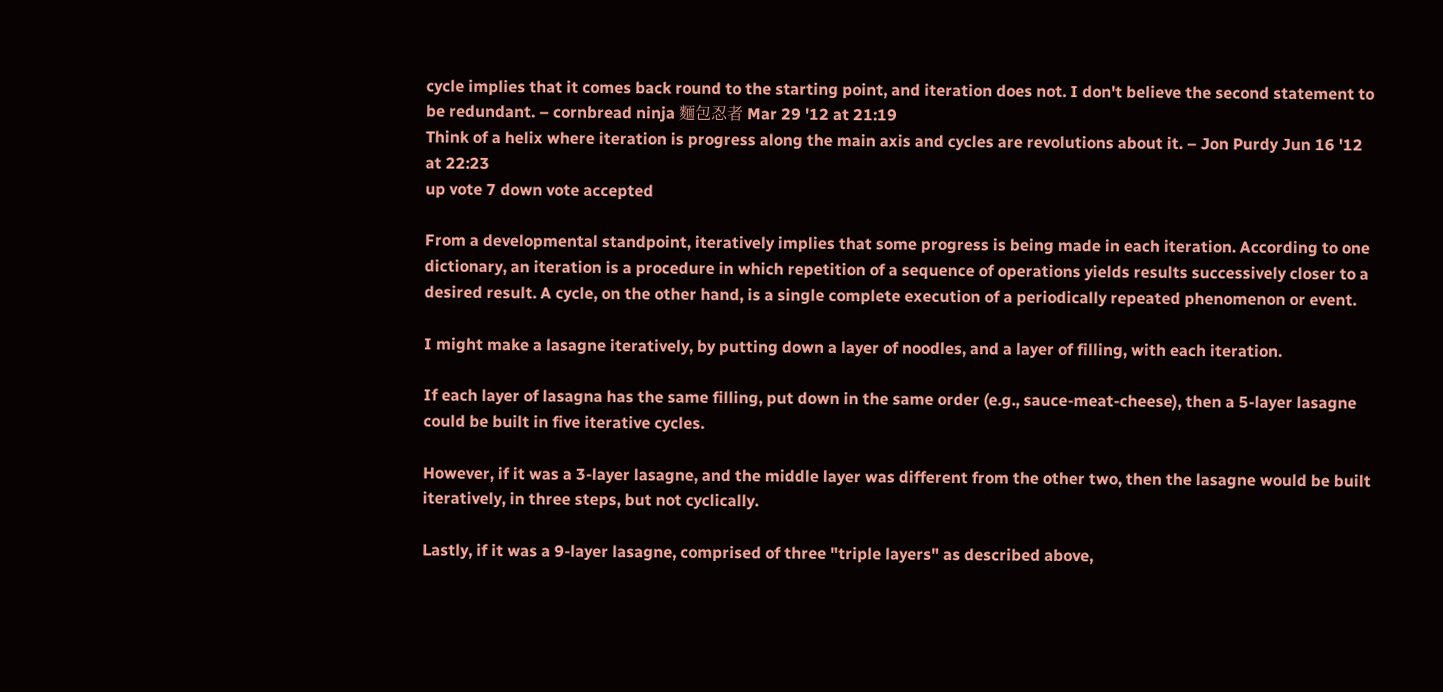cycle implies that it comes back round to the starting point, and iteration does not. I don't believe the second statement to be redundant. – cornbread ninja 麵包忍者 Mar 29 '12 at 21:19
Think of a helix where iteration is progress along the main axis and cycles are revolutions about it. – Jon Purdy Jun 16 '12 at 22:23
up vote 7 down vote accepted

From a developmental standpoint, iteratively implies that some progress is being made in each iteration. According to one dictionary, an iteration is a procedure in which repetition of a sequence of operations yields results successively closer to a desired result. A cycle, on the other hand, is a single complete execution of a periodically repeated phenomenon or event.

I might make a lasagne iteratively, by putting down a layer of noodles, and a layer of filling, with each iteration.

If each layer of lasagna has the same filling, put down in the same order (e.g., sauce-meat-cheese), then a 5-layer lasagne could be built in five iterative cycles.

However, if it was a 3-layer lasagne, and the middle layer was different from the other two, then the lasagne would be built iteratively, in three steps, but not cyclically.

Lastly, if it was a 9-layer lasagne, comprised of three "triple layers" as described above,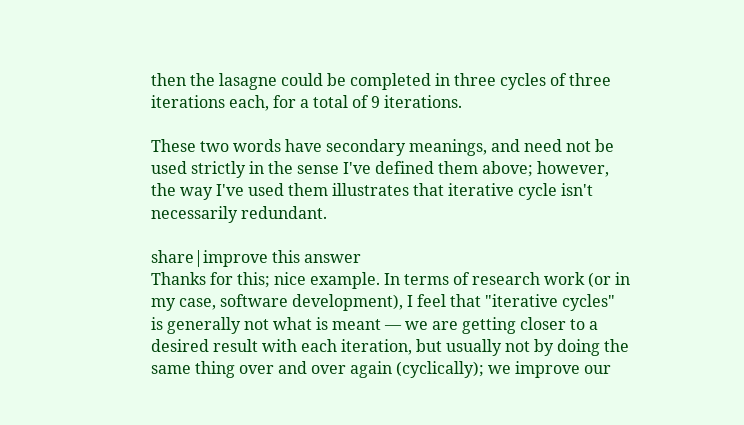then the lasagne could be completed in three cycles of three iterations each, for a total of 9 iterations.

These two words have secondary meanings, and need not be used strictly in the sense I've defined them above; however, the way I've used them illustrates that iterative cycle isn't necessarily redundant.

share|improve this answer
Thanks for this; nice example. In terms of research work (or in my case, software development), I feel that "iterative cycles" is generally not what is meant — we are getting closer to a desired result with each iteration, but usually not by doing the same thing over and over again (cyclically); we improve our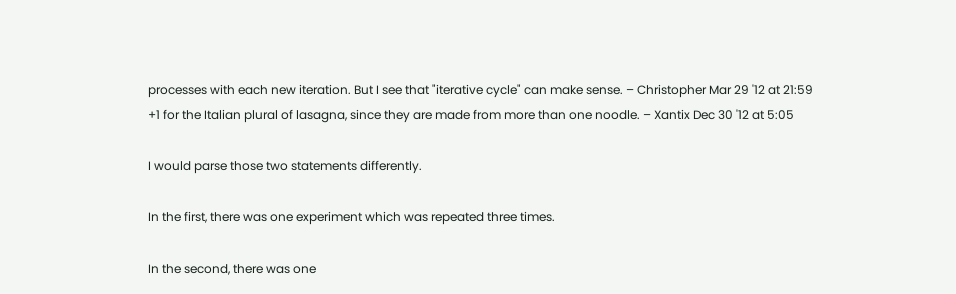processes with each new iteration. But I see that "iterative cycle" can make sense. – Christopher Mar 29 '12 at 21:59
+1 for the Italian plural of lasagna, since they are made from more than one noodle. – Xantix Dec 30 '12 at 5:05

I would parse those two statements differently.

In the first, there was one experiment which was repeated three times.

In the second, there was one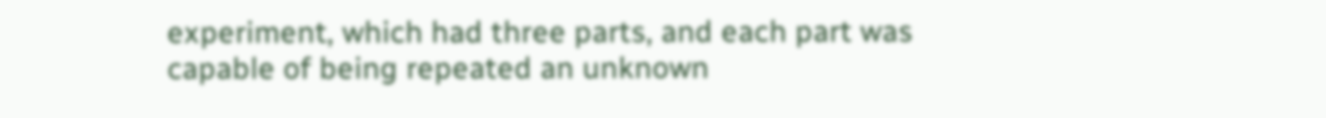experiment, which had three parts, and each part was capable of being repeated an unknown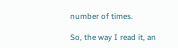number of times.

So, the way I read it, an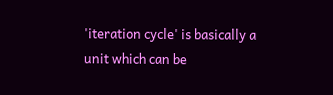'iteration cycle' is basically a unit which can be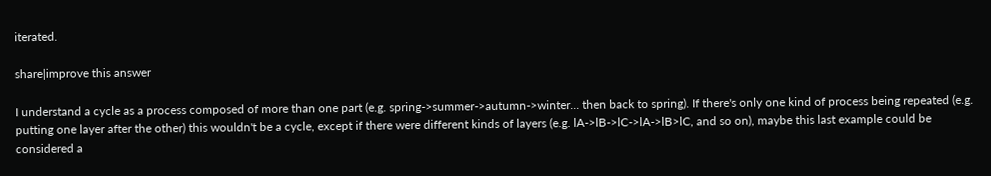iterated.

share|improve this answer

I understand a cycle as a process composed of more than one part (e.g. spring->summer->autumn->winter... then back to spring). If there's only one kind of process being repeated (e.g. putting one layer after the other) this wouldn't be a cycle, except if there were different kinds of layers (e.g. lA->lB->lC->lA->lB>lC, and so on), maybe this last example could be considered a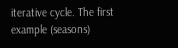iterative cycle. The first example (seasons)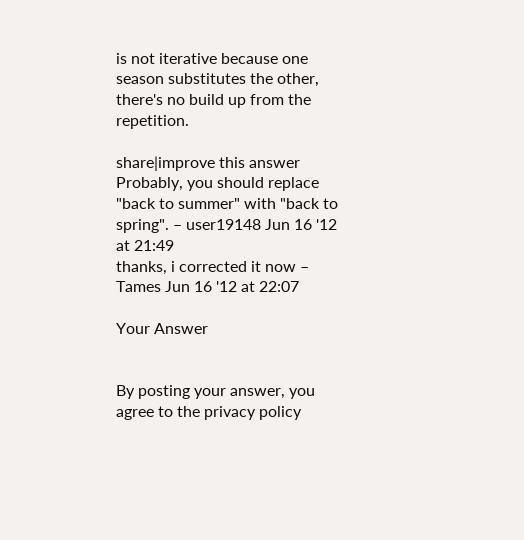is not iterative because one season substitutes the other, there's no build up from the repetition.

share|improve this answer
Probably, you should replace "back to summer" with "back to spring". – user19148 Jun 16 '12 at 21:49
thanks, i corrected it now – Tames Jun 16 '12 at 22:07

Your Answer


By posting your answer, you agree to the privacy policy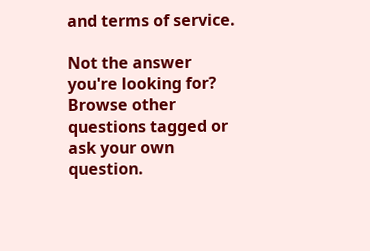and terms of service.

Not the answer you're looking for? Browse other questions tagged or ask your own question.